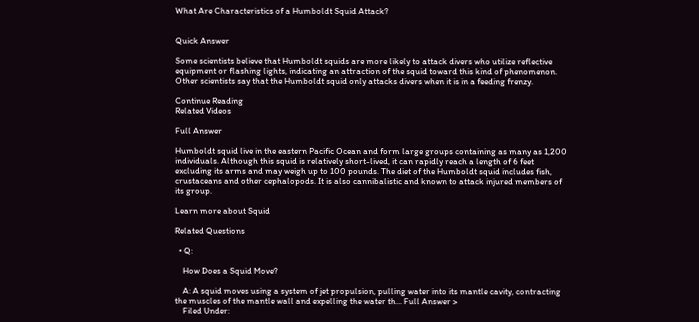What Are Characteristics of a Humboldt Squid Attack?


Quick Answer

Some scientists believe that Humboldt squids are more likely to attack divers who utilize reflective equipment or flashing lights, indicating an attraction of the squid toward this kind of phenomenon. Other scientists say that the Humboldt squid only attacks divers when it is in a feeding frenzy.

Continue Reading
Related Videos

Full Answer

Humboldt squid live in the eastern Pacific Ocean and form large groups containing as many as 1,200 individuals. Although this squid is relatively short-lived, it can rapidly reach a length of 6 feet excluding its arms and may weigh up to 100 pounds. The diet of the Humboldt squid includes fish, crustaceans and other cephalopods. It is also cannibalistic and known to attack injured members of its group.

Learn more about Squid

Related Questions

  • Q:

    How Does a Squid Move?

    A: A squid moves using a system of jet propulsion, pulling water into its mantle cavity, contracting the muscles of the mantle wall and expelling the water th... Full Answer >
    Filed Under: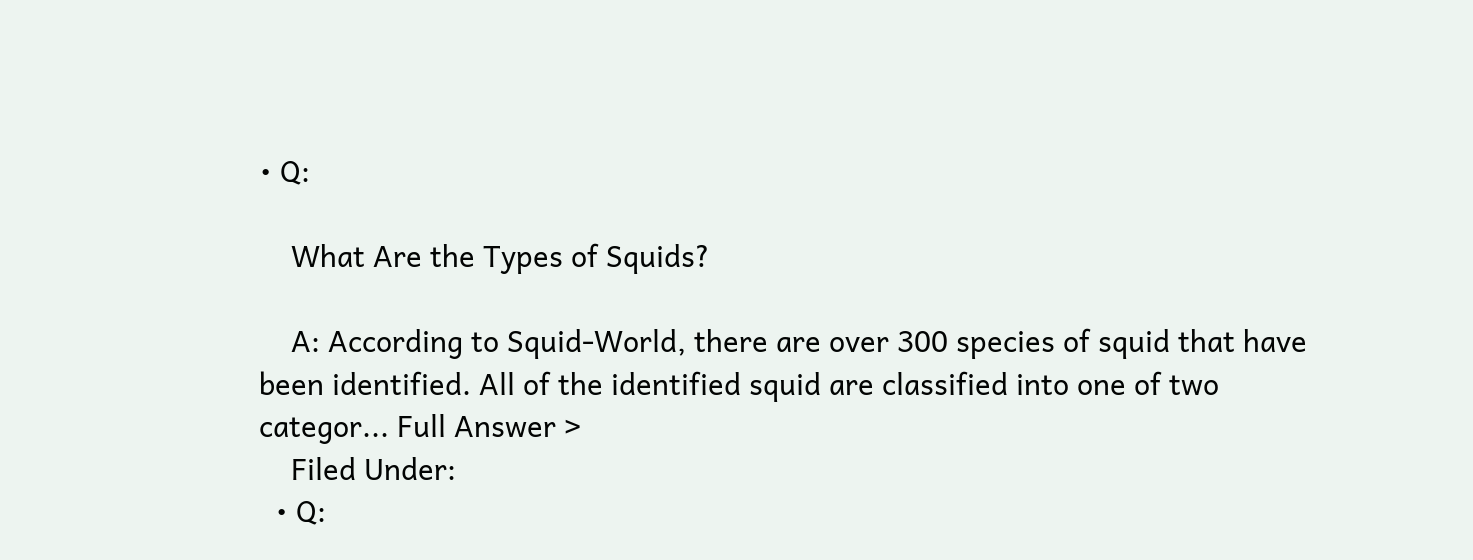• Q:

    What Are the Types of Squids?

    A: According to Squid-World, there are over 300 species of squid that have been identified. All of the identified squid are classified into one of two categor... Full Answer >
    Filed Under:
  • Q: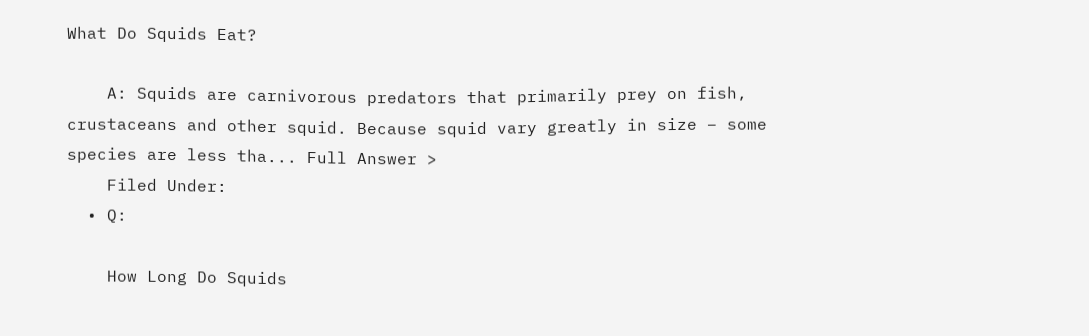What Do Squids Eat?

    A: Squids are carnivorous predators that primarily prey on fish, crustaceans and other squid. Because squid vary greatly in size – some species are less tha... Full Answer >
    Filed Under:
  • Q:

    How Long Do Squids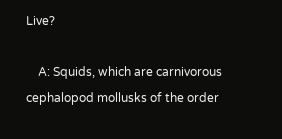Live?

    A: Squids, which are carnivorous cephalopod mollusks of the order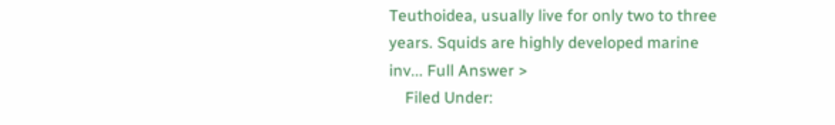Teuthoidea, usually live for only two to three years. Squids are highly developed marine inv... Full Answer >
    Filed Under: